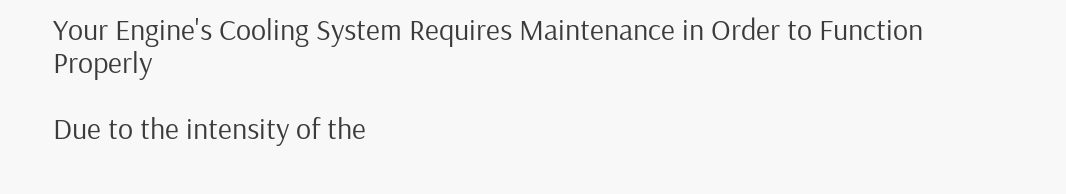Your Engine's Cooling System Requires Maintenance in Order to Function Properly

Due to the intensity of the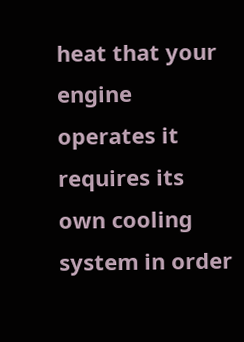heat that your engine operates it requires its own cooling system in order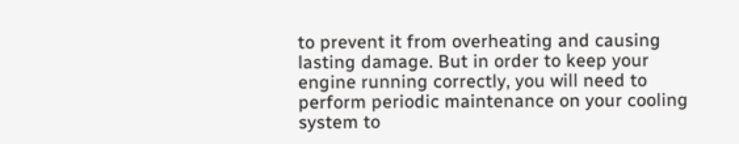to prevent it from overheating and causing lasting damage. But in order to keep your engine running correctly, you will need to perform periodic maintenance on your cooling system to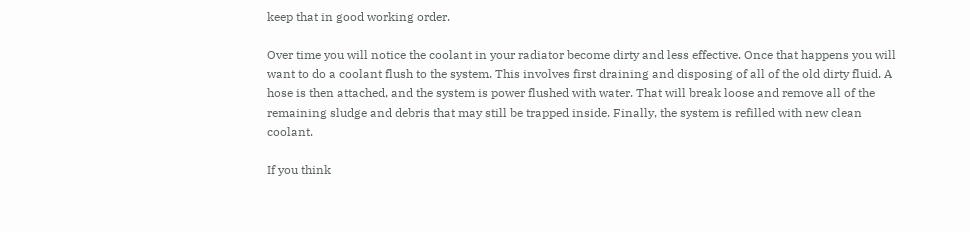keep that in good working order.

Over time you will notice the coolant in your radiator become dirty and less effective. Once that happens you will want to do a coolant flush to the system. This involves first draining and disposing of all of the old dirty fluid. A hose is then attached, and the system is power flushed with water. That will break loose and remove all of the remaining sludge and debris that may still be trapped inside. Finally, the system is refilled with new clean coolant.

If you think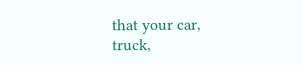that your car, truck,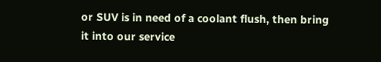or SUV is in need of a coolant flush, then bring it into our service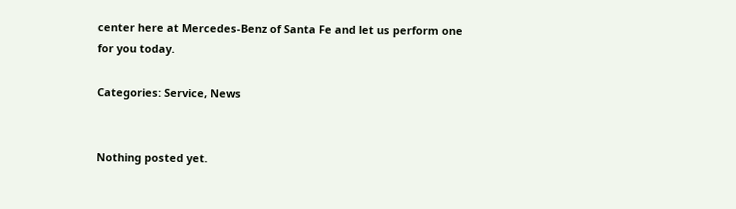center here at Mercedes-Benz of Santa Fe and let us perform one for you today.

Categories: Service, News


Nothing posted yet.